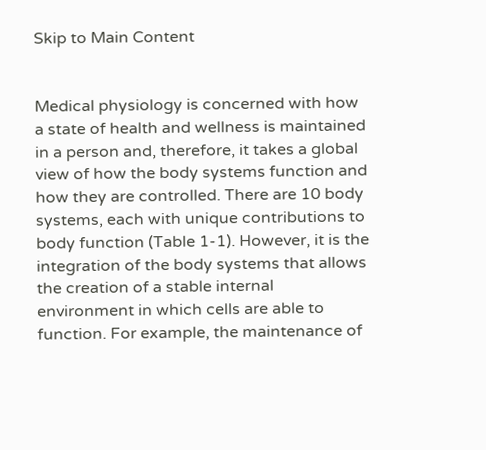Skip to Main Content


Medical physiology is concerned with how a state of health and wellness is maintained in a person and, therefore, it takes a global view of how the body systems function and how they are controlled. There are 10 body systems, each with unique contributions to body function (Table 1-1). However, it is the integration of the body systems that allows the creation of a stable internal environment in which cells are able to function. For example, the maintenance of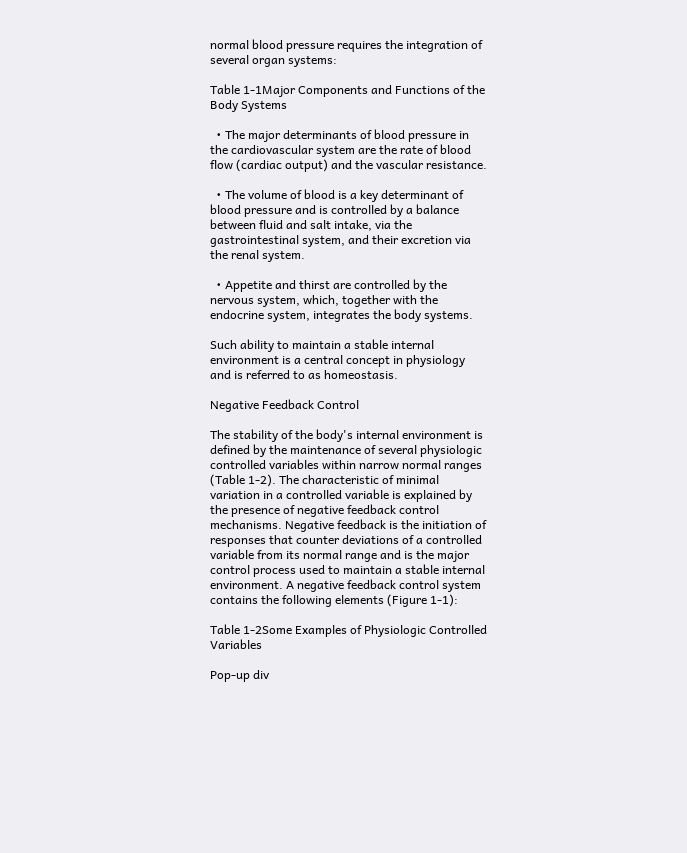normal blood pressure requires the integration of several organ systems:

Table 1-1Major Components and Functions of the Body Systems

  • The major determinants of blood pressure in the cardiovascular system are the rate of blood flow (cardiac output) and the vascular resistance.

  • The volume of blood is a key determinant of blood pressure and is controlled by a balance between fluid and salt intake, via the gastrointestinal system, and their excretion via the renal system.

  • Appetite and thirst are controlled by the nervous system, which, together with the endocrine system, integrates the body systems.

Such ability to maintain a stable internal environment is a central concept in physiology and is referred to as homeostasis.

Negative Feedback Control

The stability of the body's internal environment is defined by the maintenance of several physiologic controlled variables within narrow normal ranges (Table 1-2). The characteristic of minimal variation in a controlled variable is explained by the presence of negative feedback control mechanisms. Negative feedback is the initiation of responses that counter deviations of a controlled variable from its normal range and is the major control process used to maintain a stable internal environment. A negative feedback control system contains the following elements (Figure 1-1):

Table 1-2Some Examples of Physiologic Controlled Variables

Pop-up div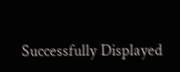Successfully Displayed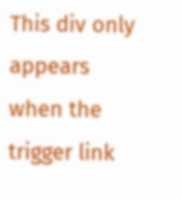This div only appears when the trigger link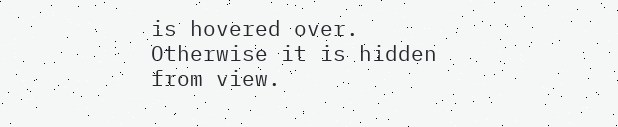is hovered over. Otherwise it is hidden from view.